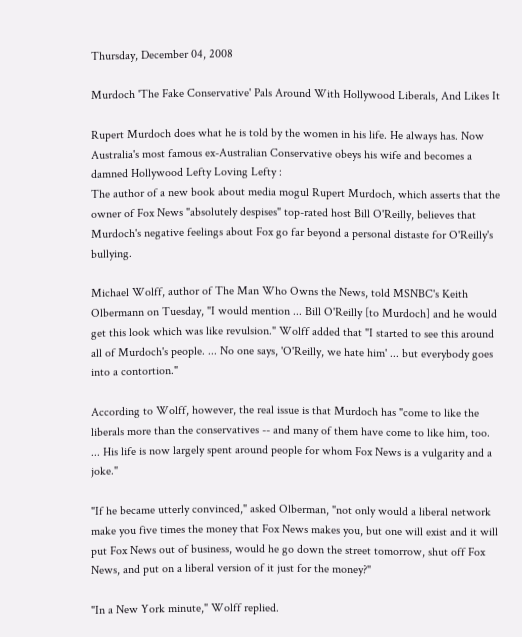Thursday, December 04, 2008

Murdoch 'The Fake Conservative' Pals Around With Hollywood Liberals, And Likes It

Rupert Murdoch does what he is told by the women in his life. He always has. Now Australia's most famous ex-Australian Conservative obeys his wife and becomes a damned Hollywood Lefty Loving Lefty :
The author of a new book about media mogul Rupert Murdoch, which asserts that the owner of Fox News "absolutely despises" top-rated host Bill O'Reilly, believes that Murdoch's negative feelings about Fox go far beyond a personal distaste for O'Reilly's bullying.

Michael Wolff, author of The Man Who Owns the News, told MSNBC's Keith Olbermann on Tuesday, "I would mention ... Bill O'Reilly [to Murdoch] and he would get this look which was like revulsion." Wolff added that "I started to see this around all of Murdoch's people. ... No one says, 'O'Reilly, we hate him' ... but everybody goes into a contortion."

According to Wolff, however, the real issue is that Murdoch has "come to like the liberals more than the conservatives -- and many of them have come to like him, too. ... His life is now largely spent around people for whom Fox News is a vulgarity and a joke."

"If he became utterly convinced," asked Olberman, "not only would a liberal network make you five times the money that Fox News makes you, but one will exist and it will put Fox News out of business, would he go down the street tomorrow, shut off Fox News, and put on a liberal version of it just for the money?"

"In a New York minute," Wolff replied.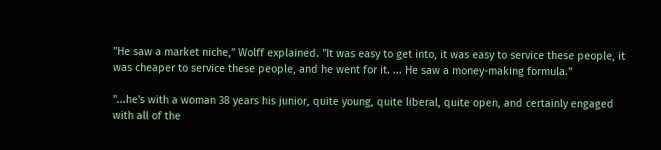"He saw a market niche," Wolff explained. "It was easy to get into, it was easy to service these people, it was cheaper to service these people, and he went for it. ... He saw a money-making formula."

"...he's with a woman 38 years his junior, quite young, quite liberal, quite open, and certainly engaged with all of the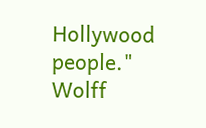Hollywood people."
Wolff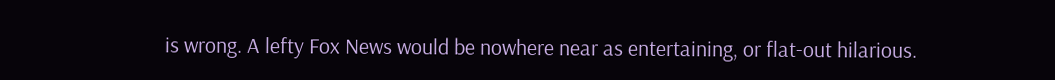is wrong. A lefty Fox News would be nowhere near as entertaining, or flat-out hilarious.